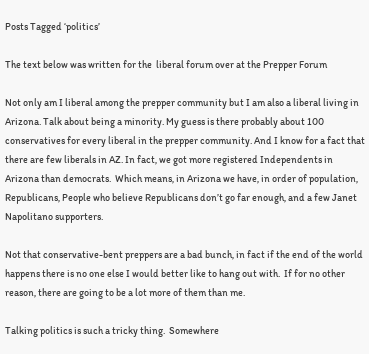Posts Tagged ‘politics’

The text below was written for the  liberal forum over at the Prepper Forum

Not only am I liberal among the prepper community but I am also a liberal living in Arizona. Talk about being a minority. My guess is there probably about 100 conservatives for every liberal in the prepper community. And I know for a fact that there are few liberals in AZ. In fact, we got more registered Independents in Arizona than democrats.  Which means, in Arizona we have, in order of population, Republicans, People who believe Republicans don’t go far enough, and a few Janet Napolitano supporters.

Not that conservative-bent preppers are a bad bunch, in fact if the end of the world happens there is no one else I would better like to hang out with.  If for no other reason, there are going to be a lot more of them than me.

Talking politics is such a tricky thing.  Somewhere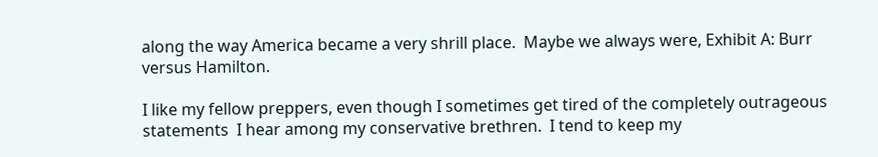along the way America became a very shrill place.  Maybe we always were, Exhibit A: Burr versus Hamilton.

I like my fellow preppers, even though I sometimes get tired of the completely outrageous statements  I hear among my conservative brethren.  I tend to keep my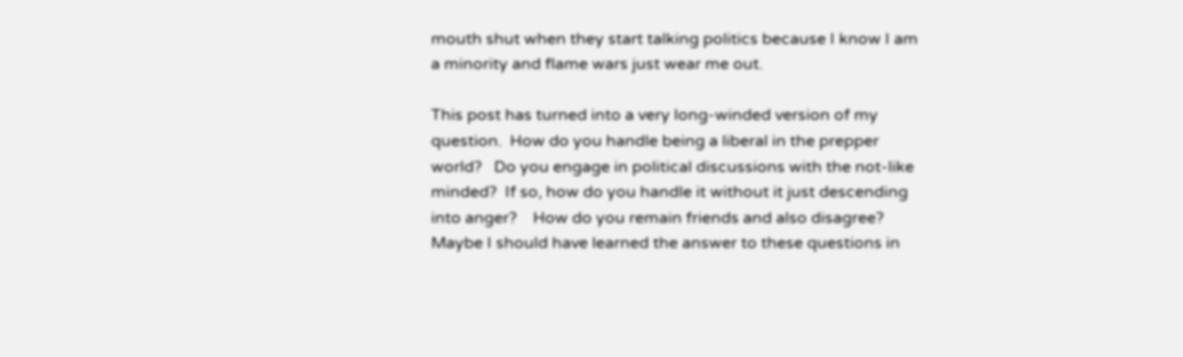mouth shut when they start talking politics because I know I am a minority and flame wars just wear me out.

This post has turned into a very long-winded version of my question.  How do you handle being a liberal in the prepper world?   Do you engage in political discussions with the not-like minded?  If so, how do you handle it without it just descending into anger?    How do you remain friends and also disagree?  Maybe I should have learned the answer to these questions in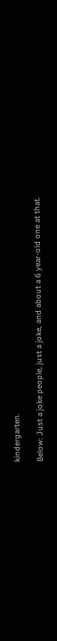kindergarten.

Below: Just a joke people, just a joke, and about a 6 year-old one at that.